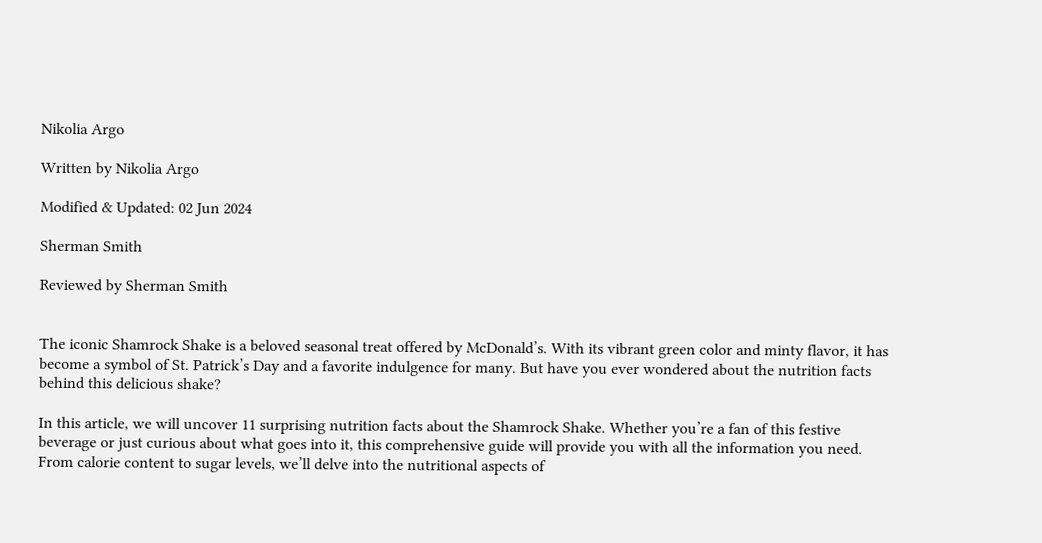Nikolia Argo

Written by Nikolia Argo

Modified & Updated: 02 Jun 2024

Sherman Smith

Reviewed by Sherman Smith


The iconic Shamrock Shake is a beloved seasonal treat offered by McDonald’s. With its vibrant green color and minty flavor, it has become a symbol of St. Patrick’s Day and a favorite indulgence for many. But have you ever wondered about the nutrition facts behind this delicious shake?

In this article, we will uncover 11 surprising nutrition facts about the Shamrock Shake. Whether you’re a fan of this festive beverage or just curious about what goes into it, this comprehensive guide will provide you with all the information you need. From calorie content to sugar levels, we’ll delve into the nutritional aspects of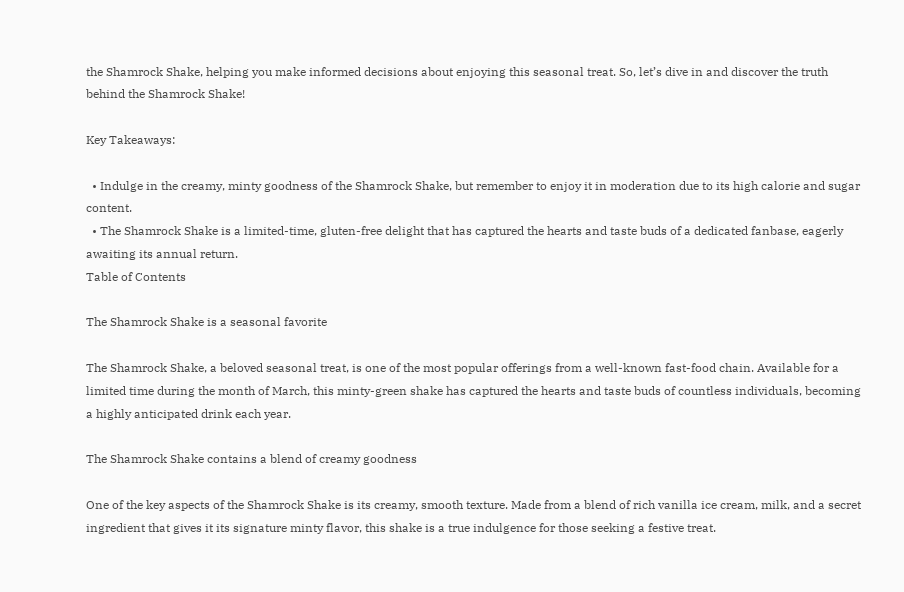the Shamrock Shake, helping you make informed decisions about enjoying this seasonal treat. So, let’s dive in and discover the truth behind the Shamrock Shake!

Key Takeaways:

  • Indulge in the creamy, minty goodness of the Shamrock Shake, but remember to enjoy it in moderation due to its high calorie and sugar content.
  • The Shamrock Shake is a limited-time, gluten-free delight that has captured the hearts and taste buds of a dedicated fanbase, eagerly awaiting its annual return.
Table of Contents

The Shamrock Shake is a seasonal favorite

The Shamrock Shake, a beloved seasonal treat, is one of the most popular offerings from a well-known fast-food chain. Available for a limited time during the month of March, this minty-green shake has captured the hearts and taste buds of countless individuals, becoming a highly anticipated drink each year.

The Shamrock Shake contains a blend of creamy goodness

One of the key aspects of the Shamrock Shake is its creamy, smooth texture. Made from a blend of rich vanilla ice cream, milk, and a secret ingredient that gives it its signature minty flavor, this shake is a true indulgence for those seeking a festive treat.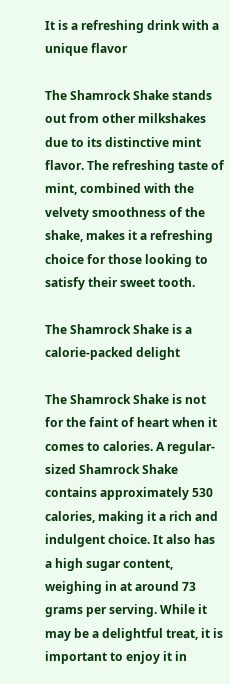It is a refreshing drink with a unique flavor

The Shamrock Shake stands out from other milkshakes due to its distinctive mint flavor. The refreshing taste of mint, combined with the velvety smoothness of the shake, makes it a refreshing choice for those looking to satisfy their sweet tooth.

The Shamrock Shake is a calorie-packed delight

The Shamrock Shake is not for the faint of heart when it comes to calories. A regular-sized Shamrock Shake contains approximately 530 calories, making it a rich and indulgent choice. It also has a high sugar content, weighing in at around 73 grams per serving. While it may be a delightful treat, it is important to enjoy it in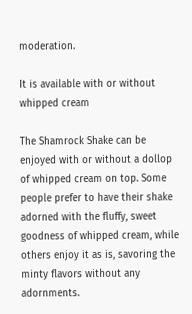moderation.

It is available with or without whipped cream

The Shamrock Shake can be enjoyed with or without a dollop of whipped cream on top. Some people prefer to have their shake adorned with the fluffy, sweet goodness of whipped cream, while others enjoy it as is, savoring the minty flavors without any adornments.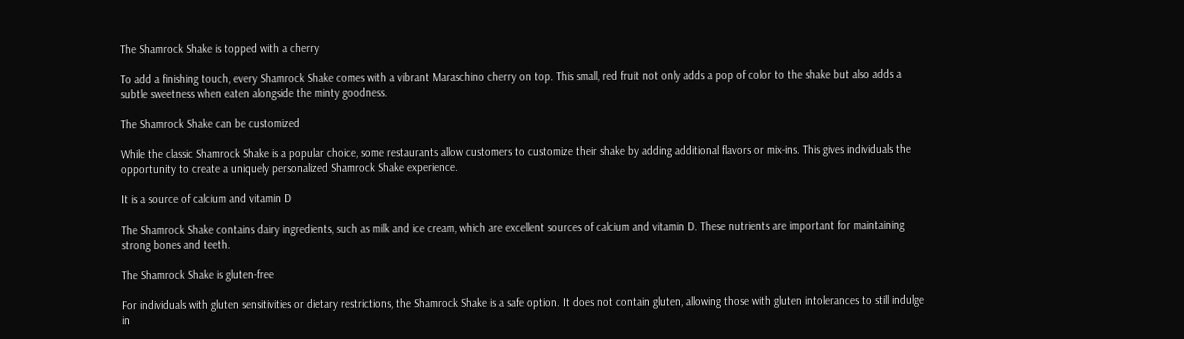The Shamrock Shake is topped with a cherry

To add a finishing touch, every Shamrock Shake comes with a vibrant Maraschino cherry on top. This small, red fruit not only adds a pop of color to the shake but also adds a subtle sweetness when eaten alongside the minty goodness.

The Shamrock Shake can be customized

While the classic Shamrock Shake is a popular choice, some restaurants allow customers to customize their shake by adding additional flavors or mix-ins. This gives individuals the opportunity to create a uniquely personalized Shamrock Shake experience.

It is a source of calcium and vitamin D

The Shamrock Shake contains dairy ingredients, such as milk and ice cream, which are excellent sources of calcium and vitamin D. These nutrients are important for maintaining strong bones and teeth.

The Shamrock Shake is gluten-free

For individuals with gluten sensitivities or dietary restrictions, the Shamrock Shake is a safe option. It does not contain gluten, allowing those with gluten intolerances to still indulge in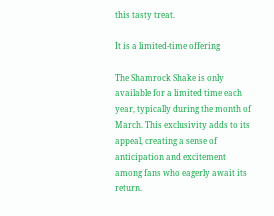this tasty treat.

It is a limited-time offering

The Shamrock Shake is only available for a limited time each year, typically during the month of March. This exclusivity adds to its appeal, creating a sense of anticipation and excitement among fans who eagerly await its return.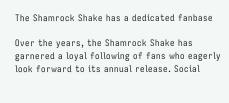The Shamrock Shake has a dedicated fanbase

Over the years, the Shamrock Shake has garnered a loyal following of fans who eagerly look forward to its annual release. Social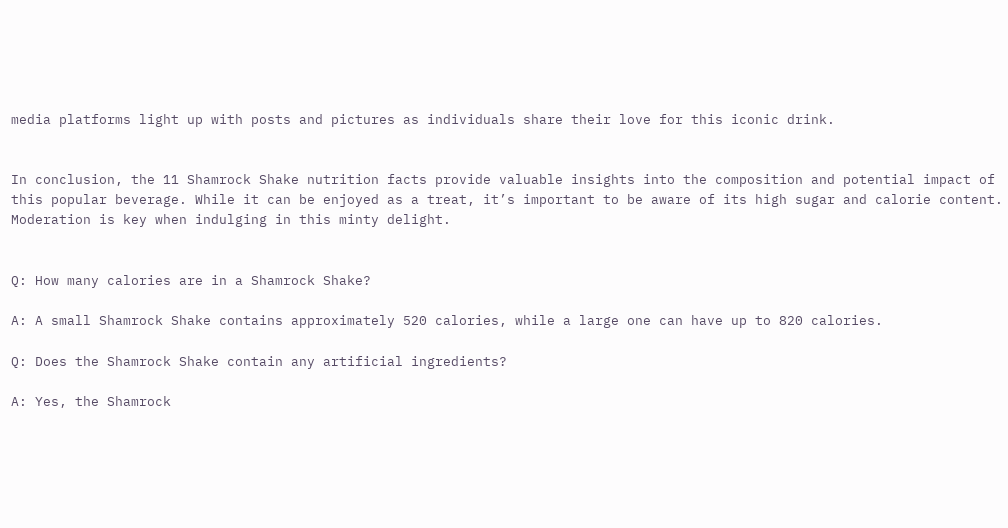media platforms light up with posts and pictures as individuals share their love for this iconic drink.


In conclusion, the 11 Shamrock Shake nutrition facts provide valuable insights into the composition and potential impact of this popular beverage. While it can be enjoyed as a treat, it’s important to be aware of its high sugar and calorie content. Moderation is key when indulging in this minty delight.


Q: How many calories are in a Shamrock Shake?

A: A small Shamrock Shake contains approximately 520 calories, while a large one can have up to 820 calories.

Q: Does the Shamrock Shake contain any artificial ingredients?

A: Yes, the Shamrock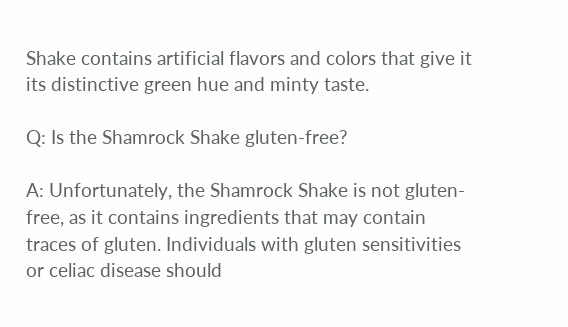Shake contains artificial flavors and colors that give it its distinctive green hue and minty taste.

Q: Is the Shamrock Shake gluten-free?

A: Unfortunately, the Shamrock Shake is not gluten-free, as it contains ingredients that may contain traces of gluten. Individuals with gluten sensitivities or celiac disease should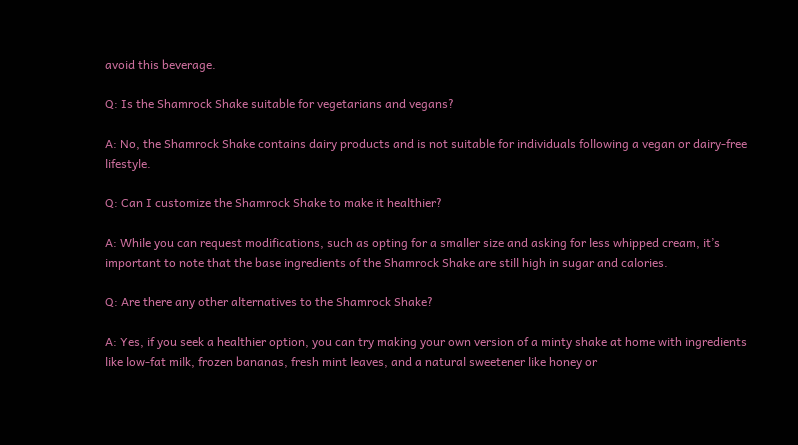avoid this beverage.

Q: Is the Shamrock Shake suitable for vegetarians and vegans?

A: No, the Shamrock Shake contains dairy products and is not suitable for individuals following a vegan or dairy-free lifestyle.

Q: Can I customize the Shamrock Shake to make it healthier?

A: While you can request modifications, such as opting for a smaller size and asking for less whipped cream, it’s important to note that the base ingredients of the Shamrock Shake are still high in sugar and calories.

Q: Are there any other alternatives to the Shamrock Shake?

A: Yes, if you seek a healthier option, you can try making your own version of a minty shake at home with ingredients like low-fat milk, frozen bananas, fresh mint leaves, and a natural sweetener like honey or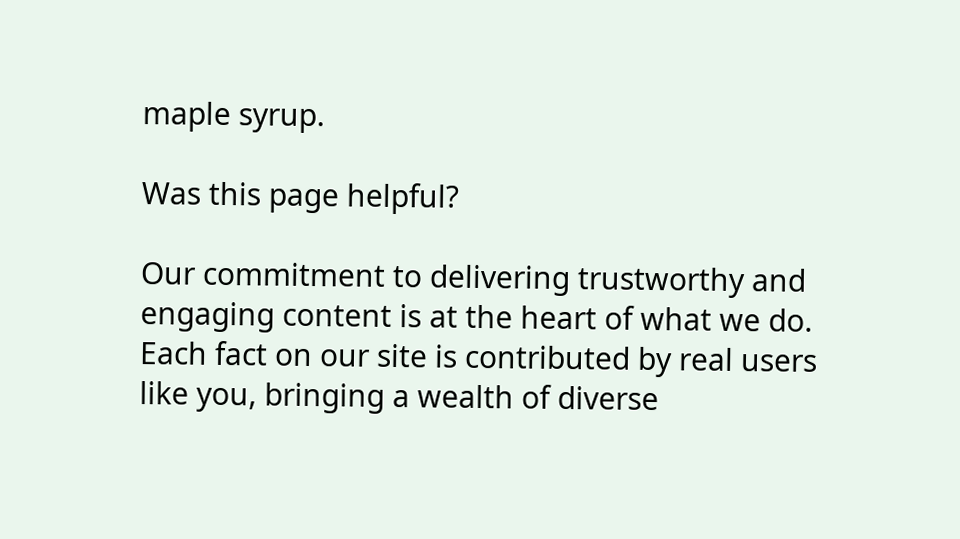maple syrup.

Was this page helpful?

Our commitment to delivering trustworthy and engaging content is at the heart of what we do. Each fact on our site is contributed by real users like you, bringing a wealth of diverse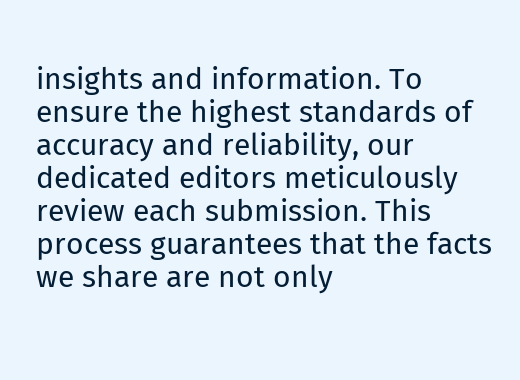insights and information. To ensure the highest standards of accuracy and reliability, our dedicated editors meticulously review each submission. This process guarantees that the facts we share are not only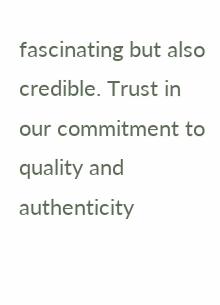fascinating but also credible. Trust in our commitment to quality and authenticity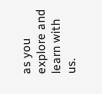as you explore and learn with us.